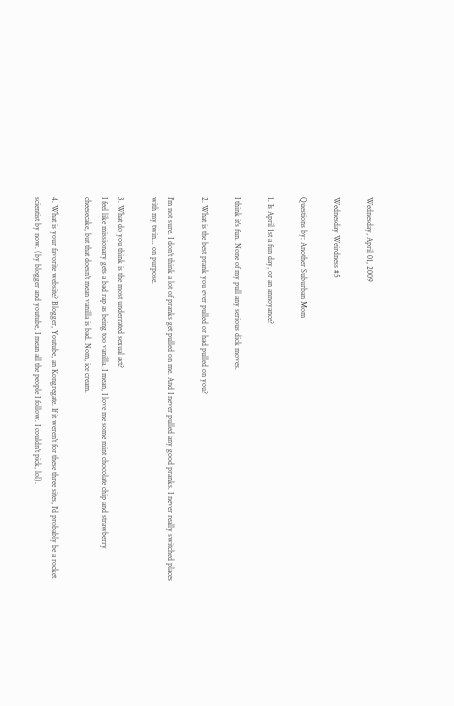Wednesday, April 01, 2009

Wednesday Weirdness #5

Questions by: Another Suburban Mom

1. Is April 1st a fun day, or an annoyance?

I think it's fun. None of my pull any serious dick moves.

2. What is the best prank you ever pulled or had pulled on you?

I'm not sure. I don't think a lot of pranks get pulled on me. And I never pulled any good pranks. I never really switched places with my twin... on purpose.

3. What do you think is the most underrated sexual act?
I feel like missionary gets a bad rap as being too vanilla. I mean, I love me some mint chocolate chip and strawberry cheesecake, but that doesn't mean vanilla is bad. Nom, ice cream.

4. What is your favorite website? Blogger, Youtube, an Kongregate. If it weren't for these three sites, I'd probably be a rocket scientist by now. (by blogger and youtube, I mean all the people I follow. I couldn't pick, lol).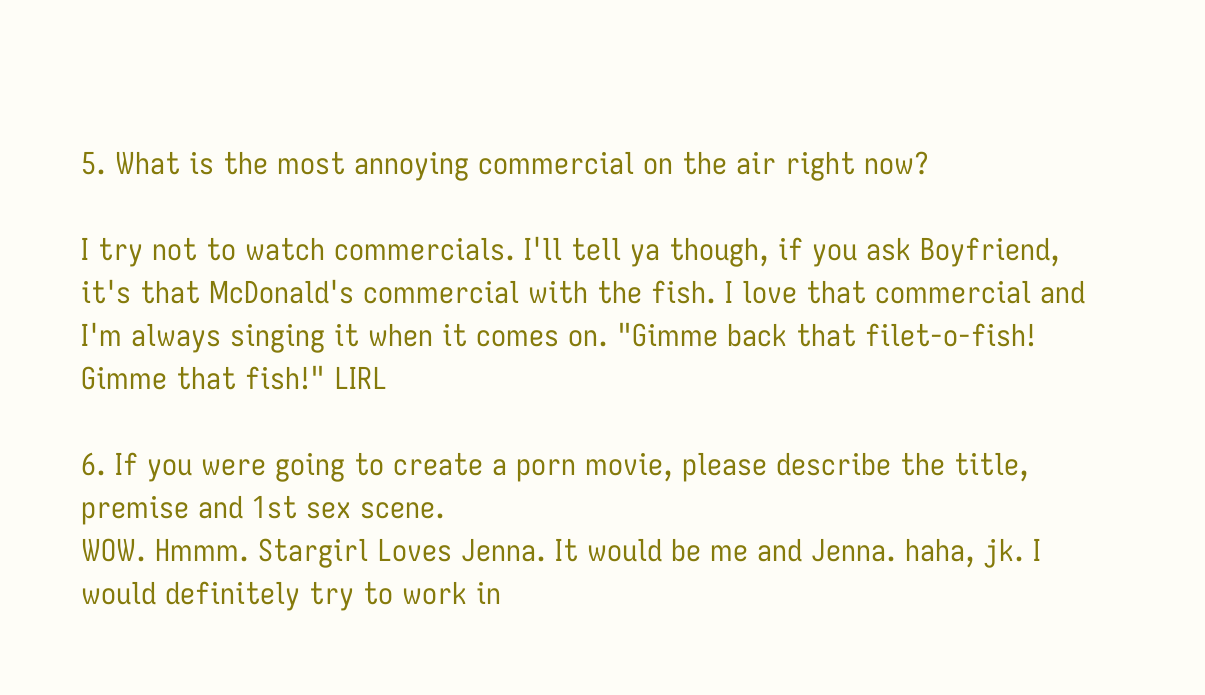5. What is the most annoying commercial on the air right now?

I try not to watch commercials. I'll tell ya though, if you ask Boyfriend, it's that McDonald's commercial with the fish. I love that commercial and I'm always singing it when it comes on. "Gimme back that filet-o-fish! Gimme that fish!" LIRL

6. If you were going to create a porn movie, please describe the title, premise and 1st sex scene.
WOW. Hmmm. Stargirl Loves Jenna. It would be me and Jenna. haha, jk. I would definitely try to work in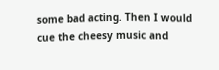some bad acting. Then I would cue the cheesy music and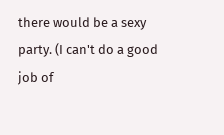there would be a sexy party. (I can't do a good job of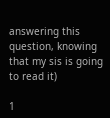answering this question, knowing that my sis is going to read it)

1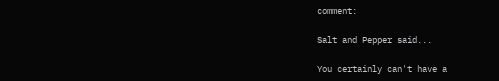comment:

Salt and Pepper said...

You certainly can't have a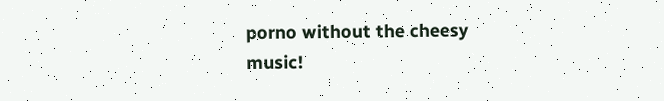porno without the cheesy music!